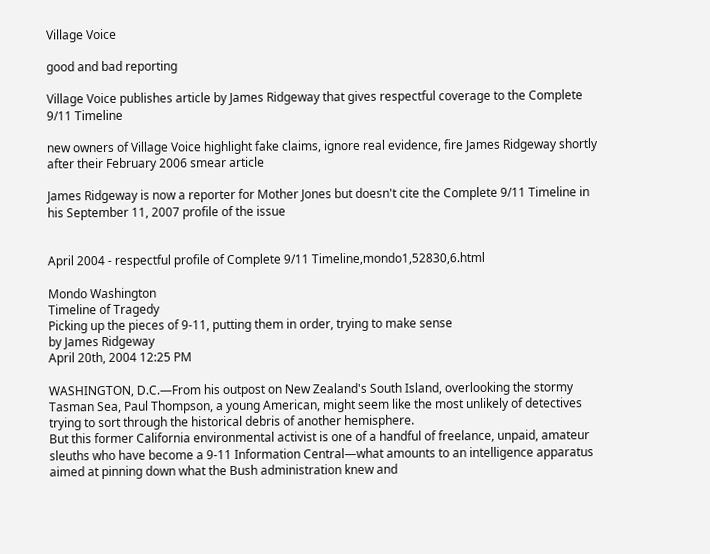Village Voice

good and bad reporting

Village Voice publishes article by James Ridgeway that gives respectful coverage to the Complete 9/11 Timeline

new owners of Village Voice highlight fake claims, ignore real evidence, fire James Ridgeway shortly after their February 2006 smear article

James Ridgeway is now a reporter for Mother Jones but doesn't cite the Complete 9/11 Timeline in his September 11, 2007 profile of the issue


April 2004 - respectful profile of Complete 9/11 Timeline,mondo1,52830,6.html

Mondo Washington
Timeline of Tragedy
Picking up the pieces of 9-11, putting them in order, trying to make sense
by James Ridgeway
April 20th, 2004 12:25 PM

WASHINGTON, D.C.—From his outpost on New Zealand's South Island, overlooking the stormy Tasman Sea, Paul Thompson, a young American, might seem like the most unlikely of detectives trying to sort through the historical debris of another hemisphere.
But this former California environmental activist is one of a handful of freelance, unpaid, amateur sleuths who have become a 9-11 Information Central—what amounts to an intelligence apparatus aimed at pinning down what the Bush administration knew and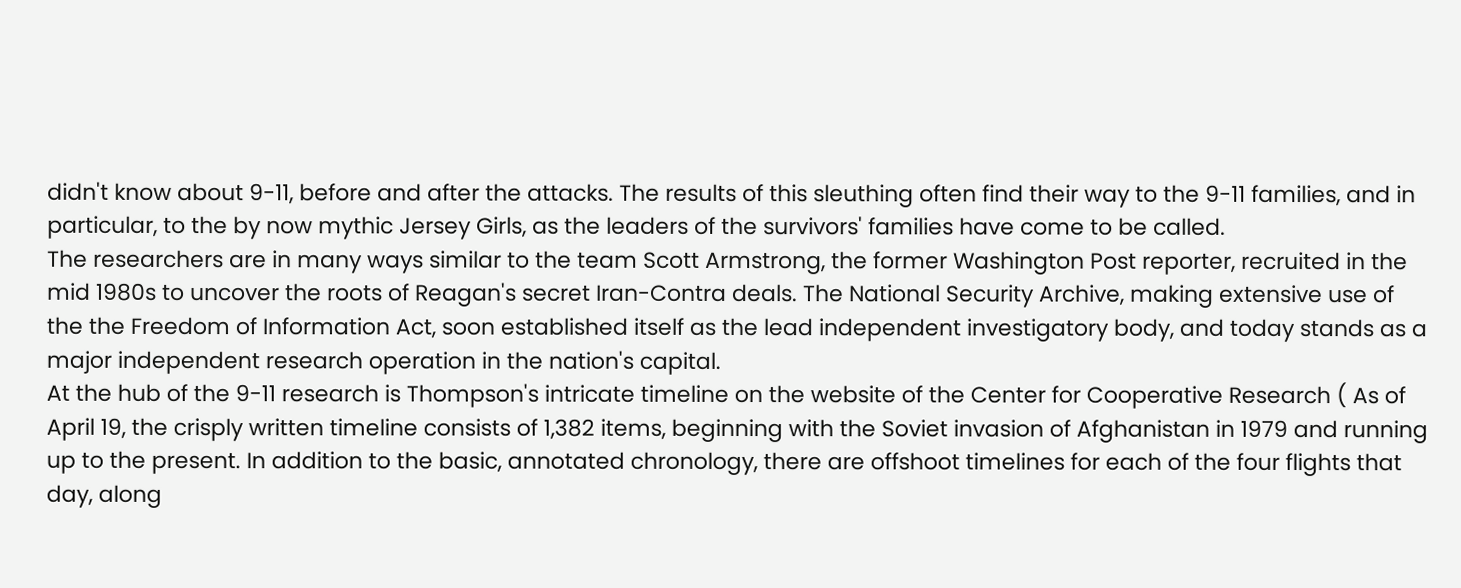didn't know about 9-11, before and after the attacks. The results of this sleuthing often find their way to the 9-11 families, and in particular, to the by now mythic Jersey Girls, as the leaders of the survivors' families have come to be called.
The researchers are in many ways similar to the team Scott Armstrong, the former Washington Post reporter, recruited in the mid 1980s to uncover the roots of Reagan's secret Iran-Contra deals. The National Security Archive, making extensive use of the the Freedom of Information Act, soon established itself as the lead independent investigatory body, and today stands as a major independent research operation in the nation's capital.
At the hub of the 9-11 research is Thompson's intricate timeline on the website of the Center for Cooperative Research ( As of April 19, the crisply written timeline consists of 1,382 items, beginning with the Soviet invasion of Afghanistan in 1979 and running up to the present. In addition to the basic, annotated chronology, there are offshoot timelines for each of the four flights that day, along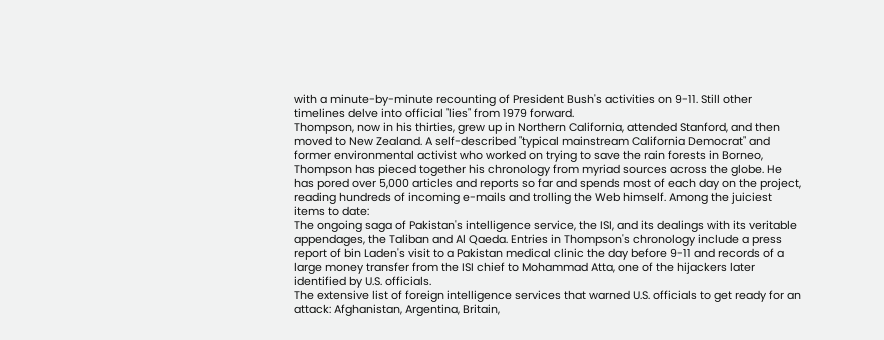with a minute-by-minute recounting of President Bush's activities on 9-11. Still other timelines delve into official "lies" from 1979 forward.
Thompson, now in his thirties, grew up in Northern California, attended Stanford, and then moved to New Zealand. A self-described "typical mainstream California Democrat" and former environmental activist who worked on trying to save the rain forests in Borneo, Thompson has pieced together his chronology from myriad sources across the globe. He has pored over 5,000 articles and reports so far and spends most of each day on the project, reading hundreds of incoming e-mails and trolling the Web himself. Among the juiciest items to date:
The ongoing saga of Pakistan's intelligence service, the ISI, and its dealings with its veritable appendages, the Taliban and Al Qaeda. Entries in Thompson's chronology include a press report of bin Laden's visit to a Pakistan medical clinic the day before 9-11 and records of a large money transfer from the ISI chief to Mohammad Atta, one of the hijackers later identified by U.S. officials.
The extensive list of foreign intelligence services that warned U.S. officials to get ready for an attack: Afghanistan, Argentina, Britain,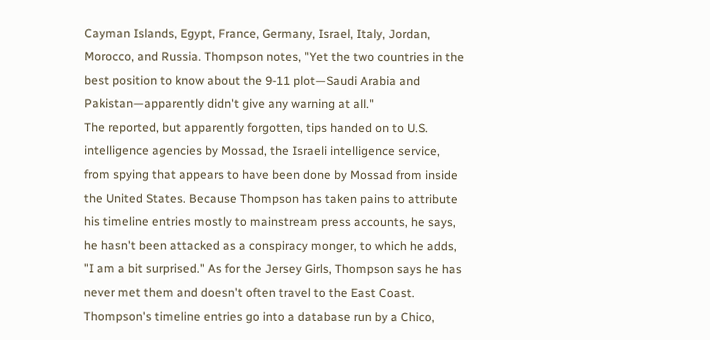Cayman Islands, Egypt, France, Germany, Israel, Italy, Jordan, Morocco, and Russia. Thompson notes, "Yet the two countries in the best position to know about the 9-11 plot—Saudi Arabia and Pakistan—apparently didn't give any warning at all."
The reported, but apparently forgotten, tips handed on to U.S. intelligence agencies by Mossad, the Israeli intelligence service, from spying that appears to have been done by Mossad from inside the United States. Because Thompson has taken pains to attribute his timeline entries mostly to mainstream press accounts, he says, he hasn't been attacked as a conspiracy monger, to which he adds, "I am a bit surprised." As for the Jersey Girls, Thompson says he has never met them and doesn't often travel to the East Coast.
Thompson's timeline entries go into a database run by a Chico,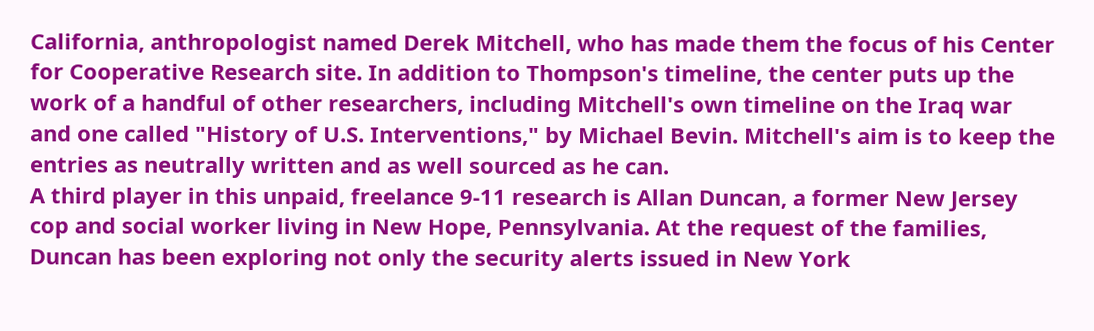California, anthropologist named Derek Mitchell, who has made them the focus of his Center for Cooperative Research site. In addition to Thompson's timeline, the center puts up the work of a handful of other researchers, including Mitchell's own timeline on the Iraq war and one called "History of U.S. Interventions," by Michael Bevin. Mitchell's aim is to keep the entries as neutrally written and as well sourced as he can.
A third player in this unpaid, freelance 9-11 research is Allan Duncan, a former New Jersey cop and social worker living in New Hope, Pennsylvania. At the request of the families, Duncan has been exploring not only the security alerts issued in New York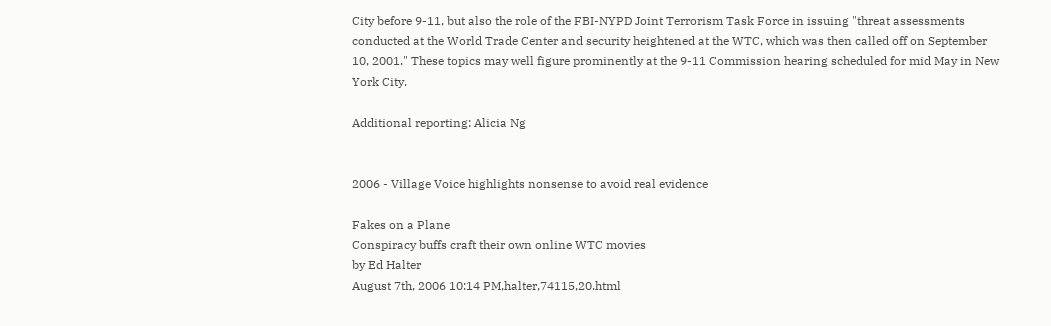City before 9-11, but also the role of the FBI-NYPD Joint Terrorism Task Force in issuing "threat assessments conducted at the World Trade Center and security heightened at the WTC, which was then called off on September 10, 2001." These topics may well figure prominently at the 9-11 Commission hearing scheduled for mid May in New York City.

Additional reporting: Alicia Ng


2006 - Village Voice highlights nonsense to avoid real evidence

Fakes on a Plane
Conspiracy buffs craft their own online WTC movies
by Ed Halter
August 7th, 2006 10:14 PM,halter,74115,20.html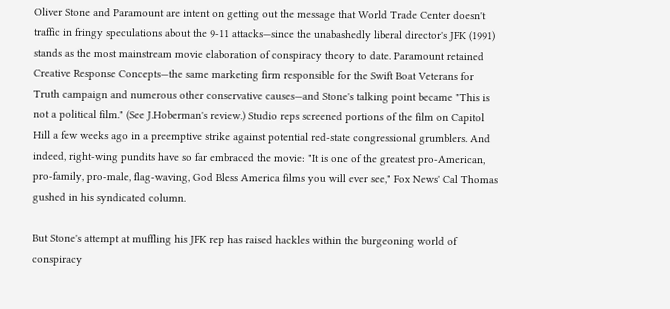Oliver Stone and Paramount are intent on getting out the message that World Trade Center doesn't traffic in fringy speculations about the 9-11 attacks—since the unabashedly liberal director's JFK (1991) stands as the most mainstream movie elaboration of conspiracy theory to date. Paramount retained Creative Response Concepts—the same marketing firm responsible for the Swift Boat Veterans for Truth campaign and numerous other conservative causes—and Stone's talking point became "This is not a political film." (See J.Hoberman's review.) Studio reps screened portions of the film on Capitol Hill a few weeks ago in a preemptive strike against potential red-state congressional grumblers. And indeed, right-wing pundits have so far embraced the movie: "It is one of the greatest pro-American, pro-family, pro-male, flag-waving, God Bless America films you will ever see," Fox News' Cal Thomas gushed in his syndicated column.

But Stone's attempt at muffling his JFK rep has raised hackles within the burgeoning world of conspiracy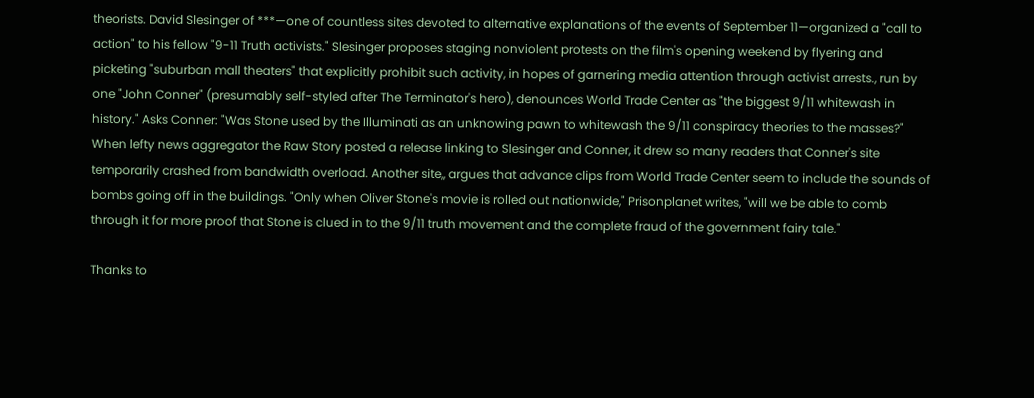theorists. David Slesinger of ***—one of countless sites devoted to alternative explanations of the events of September 11—organized a "call to action" to his fellow "9-11 Truth activists." Slesinger proposes staging nonviolent protests on the film's opening weekend by flyering and picketing "suburban mall theaters" that explicitly prohibit such activity, in hopes of garnering media attention through activist arrests., run by one "John Conner" (presumably self-styled after The Terminator's hero), denounces World Trade Center as "the biggest 9/11 whitewash in history." Asks Conner: "Was Stone used by the Illuminati as an unknowing pawn to whitewash the 9/11 conspiracy theories to the masses?" When lefty news aggregator the Raw Story posted a release linking to Slesinger and Conner, it drew so many readers that Conner's site temporarily crashed from bandwidth overload. Another site,, argues that advance clips from World Trade Center seem to include the sounds of bombs going off in the buildings. "Only when Oliver Stone's movie is rolled out nationwide," Prisonplanet writes, "will we be able to comb through it for more proof that Stone is clued in to the 9/11 truth movement and the complete fraud of the government fairy tale."

Thanks to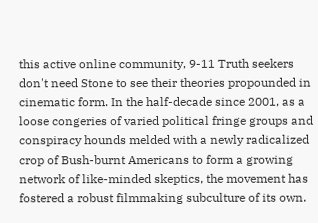this active online community, 9-11 Truth seekers don't need Stone to see their theories propounded in cinematic form. In the half-decade since 2001, as a loose congeries of varied political fringe groups and conspiracy hounds melded with a newly radicalized crop of Bush-burnt Americans to form a growing network of like-minded skeptics, the movement has fostered a robust filmmaking subculture of its own.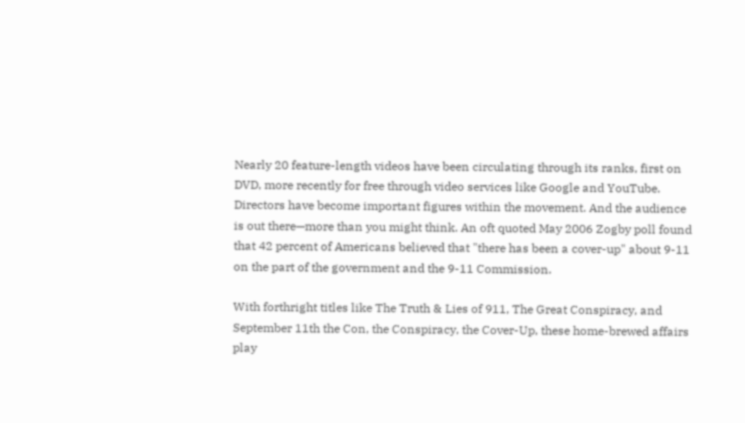Nearly 20 feature-length videos have been circulating through its ranks, first on DVD, more recently for free through video services like Google and YouTube. Directors have become important figures within the movement. And the audience is out there—more than you might think. An oft quoted May 2006 Zogby poll found that 42 percent of Americans believed that "there has been a cover-up" about 9-11 on the part of the government and the 9-11 Commission.

With forthright titles like The Truth & Lies of 911, The Great Conspiracy, and September 11th the Con, the Conspiracy, the Cover-Up, these home-brewed affairs play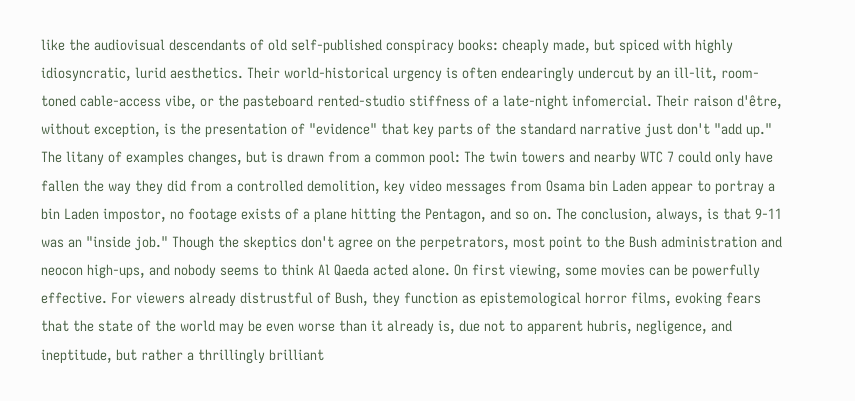like the audiovisual descendants of old self-published conspiracy books: cheaply made, but spiced with highly idiosyncratic, lurid aesthetics. Their world-historical urgency is often endearingly undercut by an ill-lit, room-toned cable-access vibe, or the pasteboard rented-studio stiffness of a late-night infomercial. Their raison d'être, without exception, is the presentation of "evidence" that key parts of the standard narrative just don't "add up." The litany of examples changes, but is drawn from a common pool: The twin towers and nearby WTC 7 could only have fallen the way they did from a controlled demolition, key video messages from Osama bin Laden appear to portray a bin Laden impostor, no footage exists of a plane hitting the Pentagon, and so on. The conclusion, always, is that 9-11 was an "inside job." Though the skeptics don't agree on the perpetrators, most point to the Bush administration and neocon high-ups, and nobody seems to think Al Qaeda acted alone. On first viewing, some movies can be powerfully effective. For viewers already distrustful of Bush, they function as epistemological horror films, evoking fears that the state of the world may be even worse than it already is, due not to apparent hubris, negligence, and ineptitude, but rather a thrillingly brilliant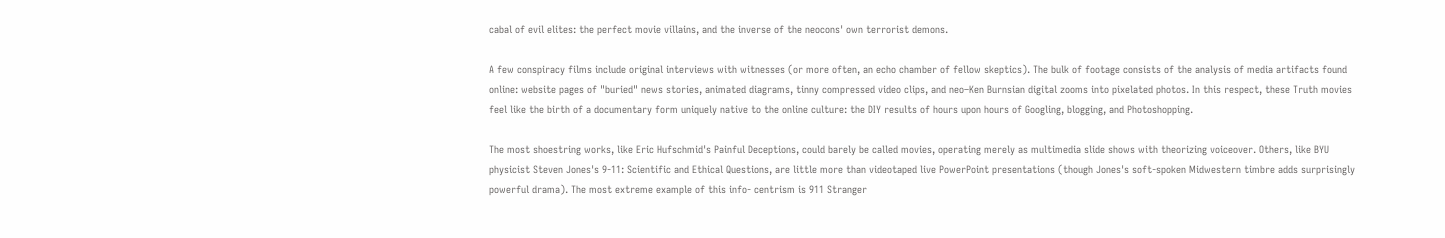cabal of evil elites: the perfect movie villains, and the inverse of the neocons' own terrorist demons.

A few conspiracy films include original interviews with witnesses (or more often, an echo chamber of fellow skeptics). The bulk of footage consists of the analysis of media artifacts found online: website pages of "buried" news stories, animated diagrams, tinny compressed video clips, and neo–Ken Burnsian digital zooms into pixelated photos. In this respect, these Truth movies feel like the birth of a documentary form uniquely native to the online culture: the DIY results of hours upon hours of Googling, blogging, and Photoshopping.

The most shoestring works, like Eric Hufschmid's Painful Deceptions, could barely be called movies, operating merely as multimedia slide shows with theorizing voiceover. Others, like BYU physicist Steven Jones's 9-11: Scientific and Ethical Questions, are little more than videotaped live PowerPoint presentations (though Jones's soft-spoken Midwestern timbre adds surprisingly powerful drama). The most extreme example of this info- centrism is 911 Stranger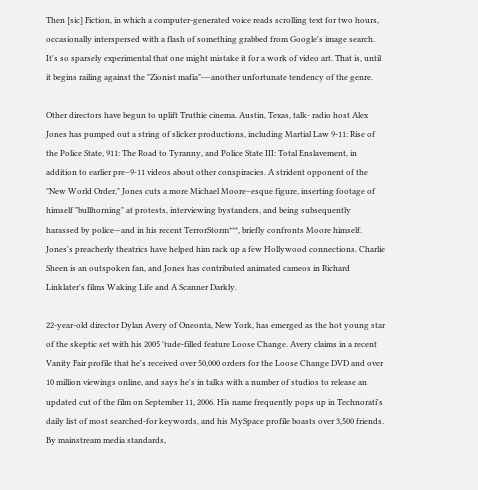Then [sic] Fiction, in which a computer-generated voice reads scrolling text for two hours, occasionally interspersed with a flash of something grabbed from Google's image search. It's so sparsely experimental that one might mistake it for a work of video art. That is, until it begins railing against the "Zionist mafia"-—another unfortunate tendency of the genre.

Other directors have begun to uplift Truthie cinema. Austin, Texas, talk- radio host Alex Jones has pumped out a string of slicker productions, including Martial Law 9-11: Rise of the Police State, 911: The Road to Tyranny, and Police State III: Total Enslavement, in addition to earlier pre–9-11 videos about other conspiracies. A strident opponent of the "New World Order," Jones cuts a more Michael Moore–esque figure, inserting footage of himself "bullhorning" at protests, interviewing bystanders, and being subsequently harassed by police—and in his recent TerrorStorm***, briefly confronts Moore himself. Jones's preacherly theatrics have helped him rack up a few Hollywood connections. Charlie Sheen is an outspoken fan, and Jones has contributed animated cameos in Richard Linklater's films Waking Life and A Scanner Darkly.

22-year-old director Dylan Avery of Oneonta, New York, has emerged as the hot young star of the skeptic set with his 2005 'tude-filled feature Loose Change. Avery claims in a recent Vanity Fair profile that he's received over 50,000 orders for the Loose Change DVD and over 10 million viewings online, and says he's in talks with a number of studios to release an updated cut of the film on September 11, 2006. His name frequently pops up in Technorati's daily list of most searched-for keywords, and his MySpace profile boasts over 3,500 friends. By mainstream media standards,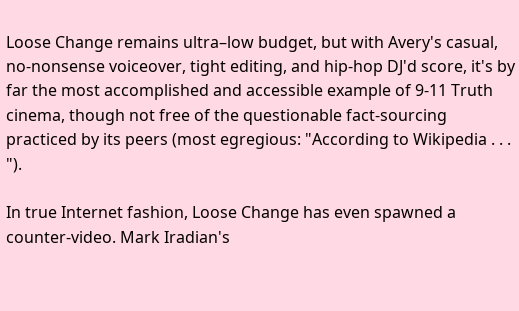Loose Change remains ultra–low budget, but with Avery's casual, no-nonsense voiceover, tight editing, and hip-hop DJ'd score, it's by far the most accomplished and accessible example of 9-11 Truth cinema, though not free of the questionable fact-sourcing practiced by its peers (most egregious: "According to Wikipedia . . . ").

In true Internet fashion, Loose Change has even spawned a counter-video. Mark Iradian's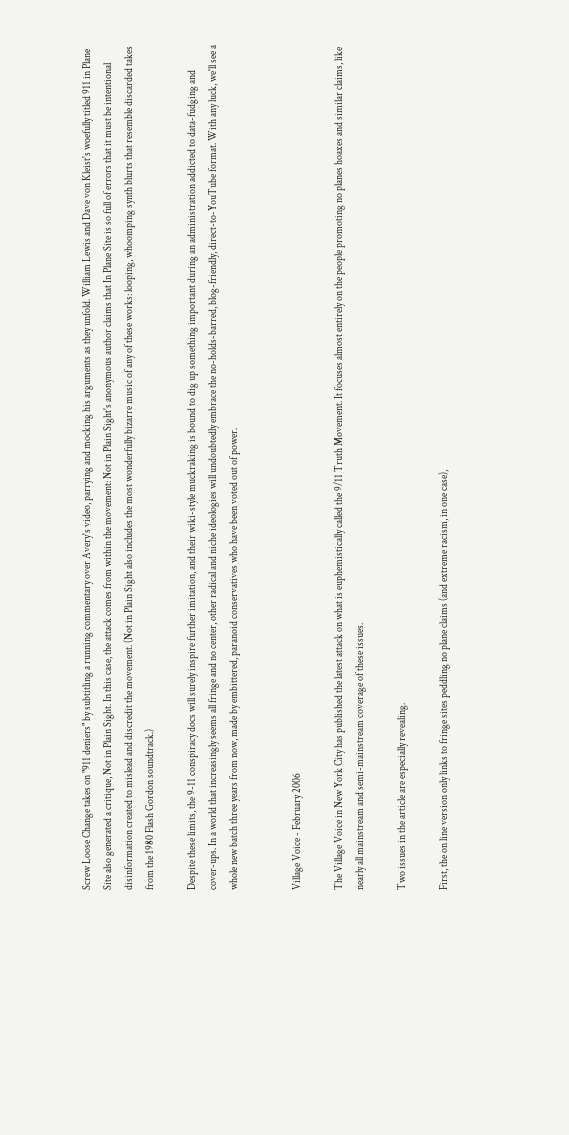Screw Loose Change takes on "911 deniers" by subtitling a running commentary over Avery's video, parrying and mocking his arguments as they unfold. William Lewis and Dave von Kleist's woefully titled 911 in Plane Site also generated a critique, Not in Plain Sight. In this case, the attack comes from within the movement: Not in Plain Sight's anonymous author claims that In Plane Site is so full of errors that it must be intentional disinformation created to mislead and discredit the movement. (Not in Plain Sight also includes the most wonderfully bizarre music of any of these works: looping, whoomping synth blurts that resemble discarded takes from the 1980 Flash Gordon soundtrack.)

Despite these limits, the 9-11 conspiracy docs will surely inspire further imitation, and their wiki-style muckraking is bound to dig up something important during an administration addicted to data-fudging and cover-ups. In a world that increasingly seems all fringe and no center, other radical and niche ideologies will undoubtedly embrace the no-holds-barred, blog-friendly, direct-to-YouTube format. With any luck, we'll see a whole new batch three years from now, made by embittered, paranoid conservatives who have been voted out of power.


Village Voice - February 2006

The Village Voice in New York City has published the latest attack on what is euphemistically called the 9/11 Truth Movement. It focuses almost entirely on the people promoting no planes hoaxes and similar claims, like nearly all mainstream and semi-mainstream coverage of these issues.

Two issues in the article are especially revealing.

First, the on line version only links to fringe sites peddling no plane claims (and extreme racism, in one case),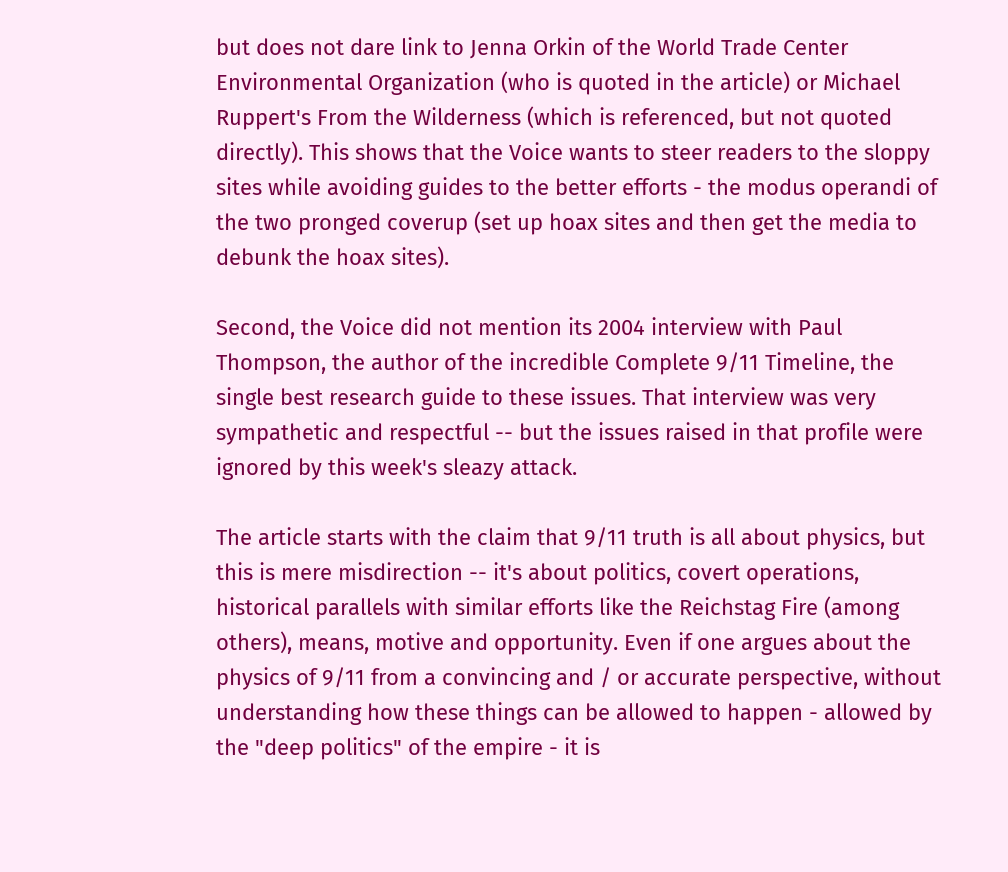but does not dare link to Jenna Orkin of the World Trade Center Environmental Organization (who is quoted in the article) or Michael Ruppert's From the Wilderness (which is referenced, but not quoted directly). This shows that the Voice wants to steer readers to the sloppy sites while avoiding guides to the better efforts - the modus operandi of the two pronged coverup (set up hoax sites and then get the media to debunk the hoax sites).

Second, the Voice did not mention its 2004 interview with Paul Thompson, the author of the incredible Complete 9/11 Timeline, the single best research guide to these issues. That interview was very sympathetic and respectful -- but the issues raised in that profile were ignored by this week's sleazy attack.

The article starts with the claim that 9/11 truth is all about physics, but this is mere misdirection -- it's about politics, covert operations, historical parallels with similar efforts like the Reichstag Fire (among others), means, motive and opportunity. Even if one argues about the physics of 9/11 from a convincing and / or accurate perspective, without understanding how these things can be allowed to happen - allowed by the "deep politics" of the empire - it is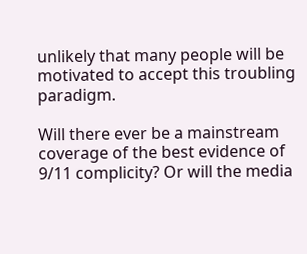unlikely that many people will be motivated to accept this troubling paradigm.

Will there ever be a mainstream coverage of the best evidence of 9/11 complicity? Or will the media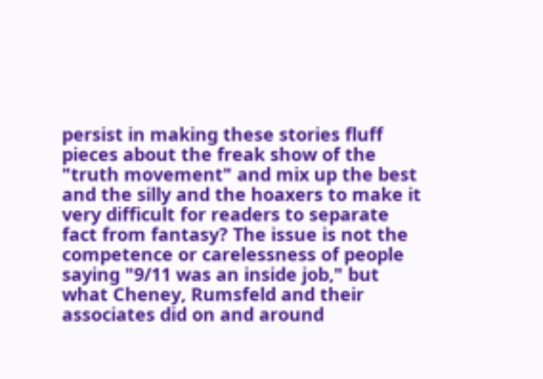persist in making these stories fluff pieces about the freak show of the "truth movement" and mix up the best and the silly and the hoaxers to make it very difficult for readers to separate fact from fantasy? The issue is not the competence or carelessness of people saying "9/11 was an inside job," but what Cheney, Rumsfeld and their associates did on and around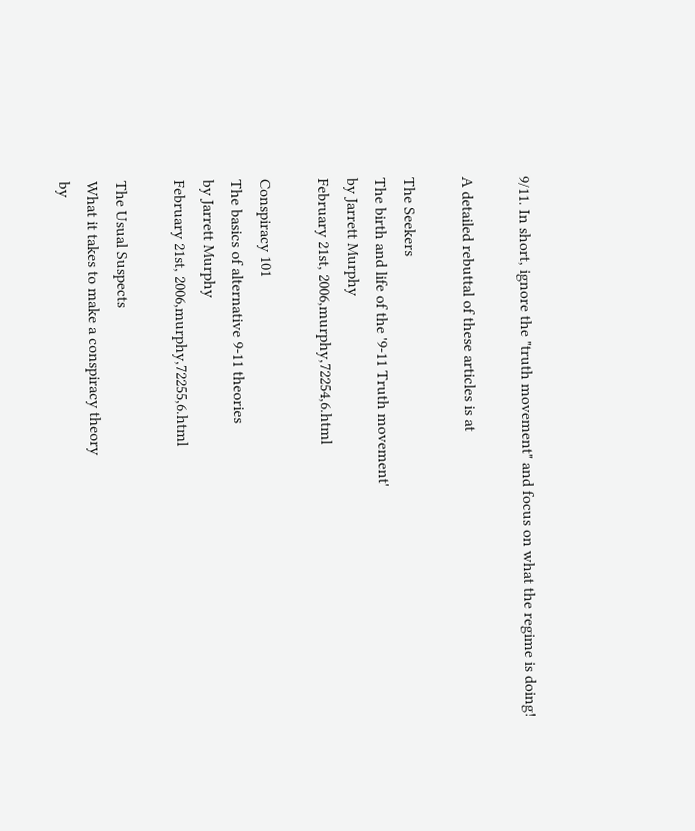9/11. In short, ignore the "truth movement" and focus on what the regime is doing!

A detailed rebuttal of these articles is at

The Seekers
The birth and life of the '9-11 Truth movement'
by Jarrett Murphy
February 21st, 2006,murphy,72254,6.html

Conspiracy 101
The basics of alternative 9-11 theories
by Jarrett Murphy
February 21st, 2006,murphy,72255,6.html

The Usual Suspects
What it takes to make a conspiracy theory
by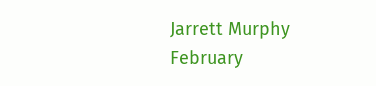Jarrett Murphy
February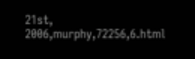21st, 2006,murphy,72256,6.html